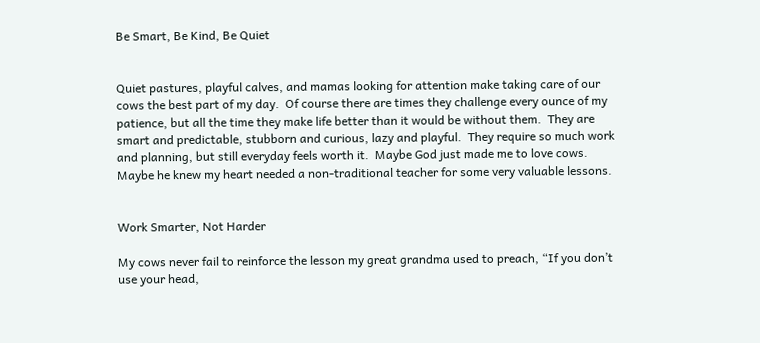Be Smart, Be Kind, Be Quiet


Quiet pastures, playful calves, and mamas looking for attention make taking care of our cows the best part of my day.  Of course there are times they challenge every ounce of my patience, but all the time they make life better than it would be without them.  They are smart and predictable, stubborn and curious, lazy and playful.  They require so much work and planning, but still everyday feels worth it.  Maybe God just made me to love cows.  Maybe he knew my heart needed a non-traditional teacher for some very valuable lessons.


Work Smarter, Not Harder

My cows never fail to reinforce the lesson my great grandma used to preach, “If you don’t use your head,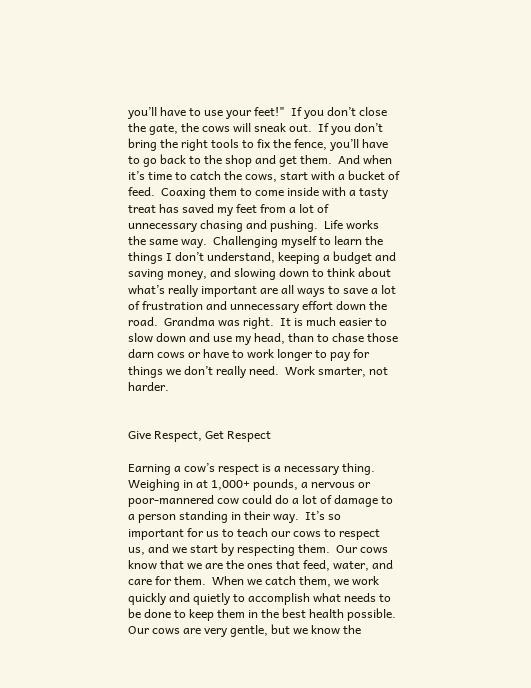you’ll have to use your feet!"  If you don’t close the gate, the cows will sneak out.  If you don’t bring the right tools to fix the fence, you’ll have to go back to the shop and get them.  And when it’s time to catch the cows, start with a bucket of feed.  Coaxing them to come inside with a tasty treat has saved my feet from a lot of unnecessary chasing and pushing.  Life works the same way.  Challenging myself to learn the things I don’t understand, keeping a budget and saving money, and slowing down to think about what’s really important are all ways to save a lot of frustration and unnecessary effort down the road.  Grandma was right.  It is much easier to slow down and use my head, than to chase those darn cows or have to work longer to pay for things we don’t really need.  Work smarter, not harder.


Give Respect, Get Respect

Earning a cow’s respect is a necessary thing.  Weighing in at 1,000+ pounds, a nervous or poor-mannered cow could do a lot of damage to a person standing in their way.  It’s so important for us to teach our cows to respect us, and we start by respecting them.  Our cows know that we are the ones that feed, water, and care for them.  When we catch them, we work quickly and quietly to accomplish what needs to be done to keep them in the best health possible.  Our cows are very gentle, but we know the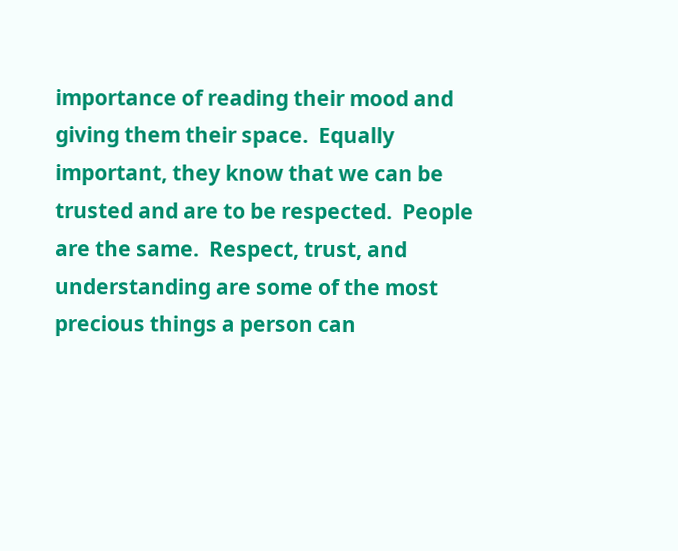importance of reading their mood and giving them their space.  Equally important, they know that we can be trusted and are to be respected.  People are the same.  Respect, trust, and understanding are some of the most precious things a person can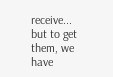receive... but to get them, we have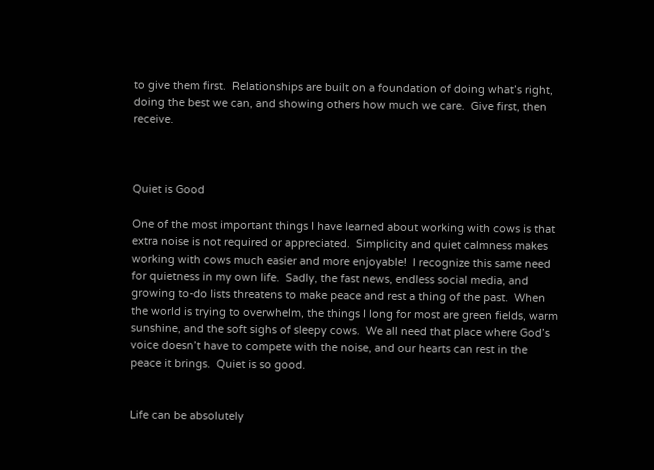to give them first.  Relationships are built on a foundation of doing what’s right, doing the best we can, and showing others how much we care.  Give first, then receive.



Quiet is Good

One of the most important things I have learned about working with cows is that extra noise is not required or appreciated.  Simplicity and quiet calmness makes working with cows much easier and more enjoyable!  I recognize this same need for quietness in my own life.  Sadly, the fast news, endless social media, and growing to-do lists threatens to make peace and rest a thing of the past.  When the world is trying to overwhelm, the things I long for most are green fields, warm sunshine, and the soft sighs of sleepy cows.  We all need that place where God’s voice doesn’t have to compete with the noise, and our hearts can rest in the peace it brings.  Quiet is so good.


Life can be absolutely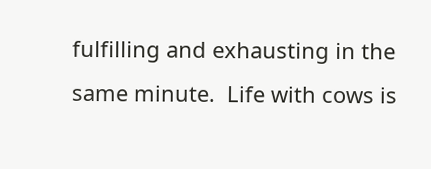fulfilling and exhausting in the same minute.  Life with cows is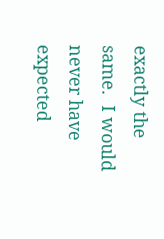exactly the same.  I would never have expected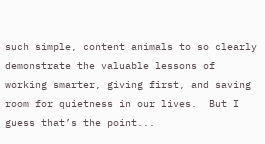such simple, content animals to so clearly demonstrate the valuable lessons of working smarter, giving first, and saving room for quietness in our lives.  But I guess that’s the point...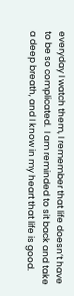everyday I watch them, I remember that life doesn’t have to be so complicated.  I am reminded to sit back and take a deep breath, and I know in my heart that life is good.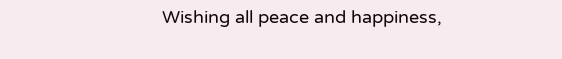Wishing all peace and happiness,